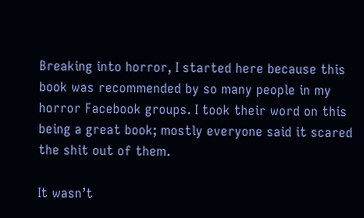Breaking into horror, I started here because this book was recommended by so many people in my horror Facebook groups. I took their word on this being a great book; mostly everyone said it scared the shit out of them.

It wasn’t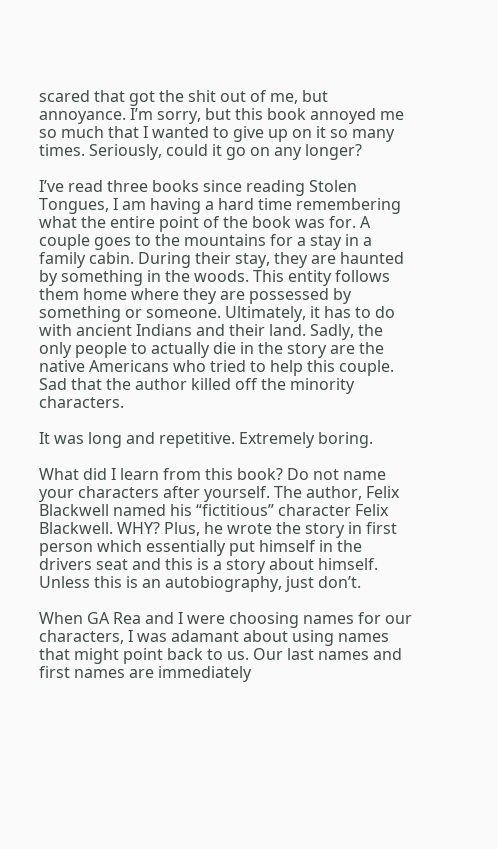scared that got the shit out of me, but annoyance. I’m sorry, but this book annoyed me so much that I wanted to give up on it so many times. Seriously, could it go on any longer?

I’ve read three books since reading Stolen Tongues, I am having a hard time remembering what the entire point of the book was for. A couple goes to the mountains for a stay in a family cabin. During their stay, they are haunted by something in the woods. This entity follows them home where they are possessed by something or someone. Ultimately, it has to do with ancient Indians and their land. Sadly, the only people to actually die in the story are the native Americans who tried to help this couple. Sad that the author killed off the minority characters.

It was long and repetitive. Extremely boring.

What did I learn from this book? Do not name your characters after yourself. The author, Felix Blackwell named his “fictitious” character Felix Blackwell. WHY? Plus, he wrote the story in first person which essentially put himself in the drivers seat and this is a story about himself. Unless this is an autobiography, just don’t.

When GA Rea and I were choosing names for our characters, I was adamant about using names that might point back to us. Our last names and first names are immediately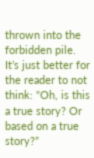thrown into the forbidden pile. It’s just better for the reader to not think: “Oh, is this a true story? Or based on a true story?”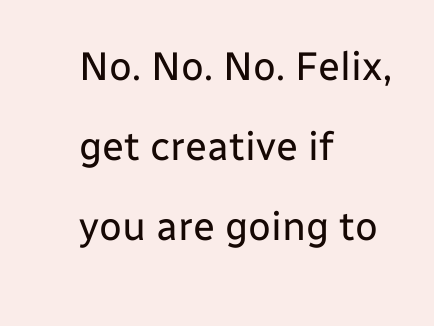No. No. No. Felix, get creative if you are going to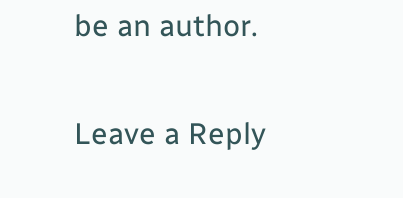be an author.

Leave a Reply